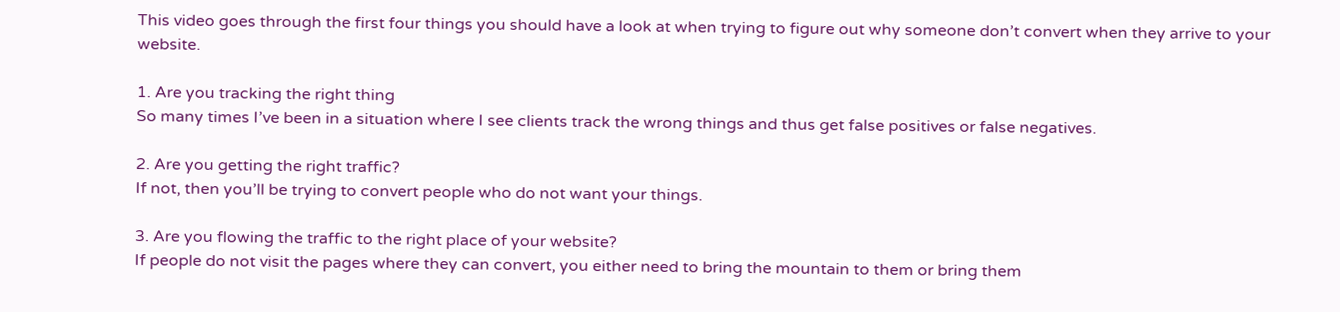This video goes through the first four things you should have a look at when trying to figure out why someone don’t convert when they arrive to your website.

1. Are you tracking the right thing
So many times I’ve been in a situation where I see clients track the wrong things and thus get false positives or false negatives.

2. Are you getting the right traffic?
If not, then you’ll be trying to convert people who do not want your things.

3. Are you flowing the traffic to the right place of your website?
If people do not visit the pages where they can convert, you either need to bring the mountain to them or bring them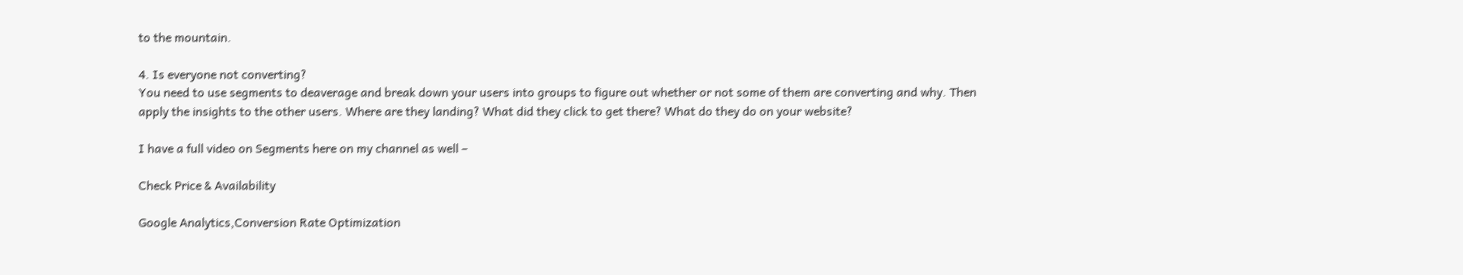to the mountain.

4. Is everyone not converting?
You need to use segments to deaverage and break down your users into groups to figure out whether or not some of them are converting and why. Then apply the insights to the other users. Where are they landing? What did they click to get there? What do they do on your website?

I have a full video on Segments here on my channel as well –

Check Price & Availability

Google Analytics,Conversion Rate Optimization